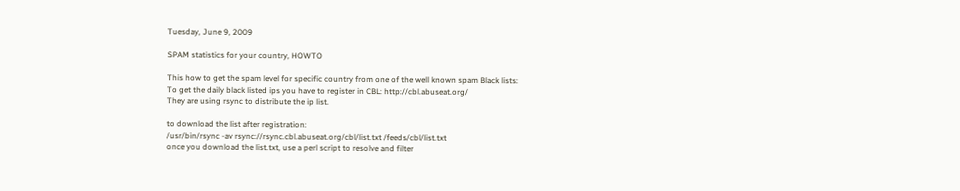Tuesday, June 9, 2009

SPAM statistics for your country, HOWTO

This how to get the spam level for specific country from one of the well known spam Black lists:
To get the daily black listed ips you have to register in CBL: http://cbl.abuseat.org/
They are using rsync to distribute the ip list.

to download the list after registration:
/usr/bin/rsync -av rsync://rsync.cbl.abuseat.org/cbl/list.txt /feeds/cbl/list.txt
once you download the list.txt, use a perl script to resolve and filter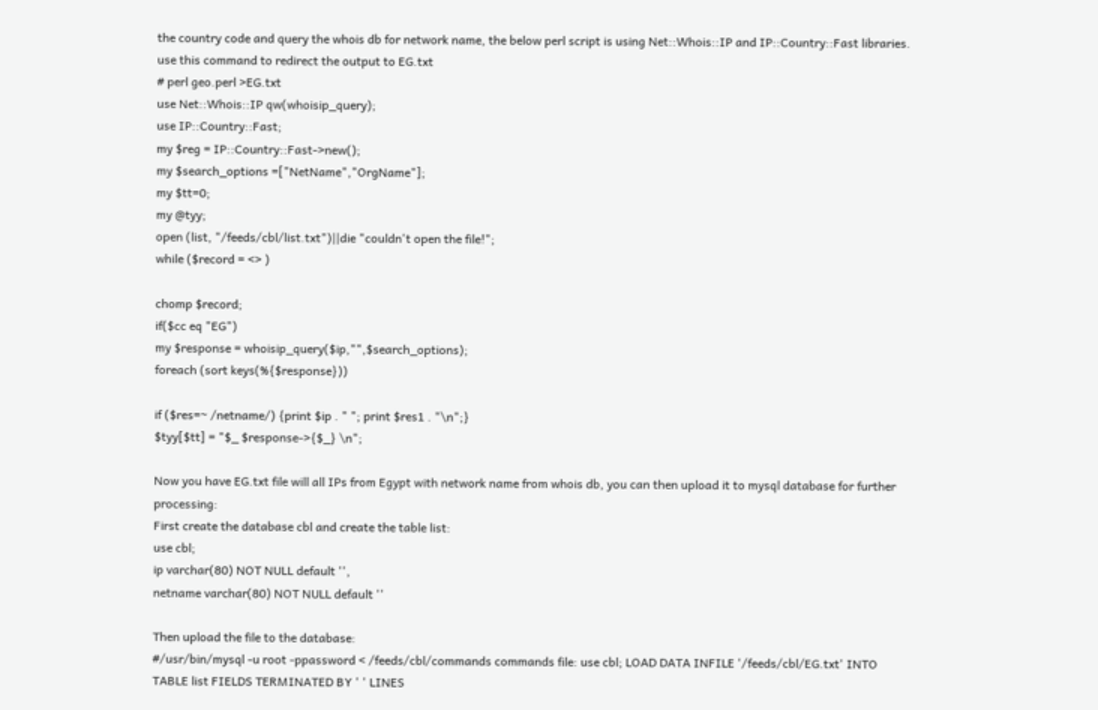the country code and query the whois db for network name, the below perl script is using Net::Whois::IP and IP::Country::Fast libraries.
use this command to redirect the output to EG.txt
# perl geo.perl >EG.txt
use Net::Whois::IP qw(whoisip_query);
use IP::Country::Fast;
my $reg = IP::Country::Fast->new();
my $search_options =["NetName","OrgName"];
my $tt=0;
my @tyy;
open (list, "/feeds/cbl/list.txt")||die "couldn't open the file!";
while ($record = <> )

chomp $record;
if($cc eq "EG")
my $response = whoisip_query($ip,"",$search_options);
foreach (sort keys(%{$response}))

if ($res=~ /netname/) {print $ip . " "; print $res1 . "\n";}
$tyy[$tt] = "$_ $response->{$_} \n";

Now you have EG.txt file will all IPs from Egypt with network name from whois db, you can then upload it to mysql database for further processing:
First create the database cbl and create the table list:
use cbl;
ip varchar(80) NOT NULL default '',
netname varchar(80) NOT NULL default ''

Then upload the file to the database:
#/usr/bin/mysql -u root -ppassword < /feeds/cbl/commands commands file: use cbl; LOAD DATA INFILE '/feeds/cbl/EG.txt' INTO TABLE list FIELDS TERMINATED BY ' ' LINES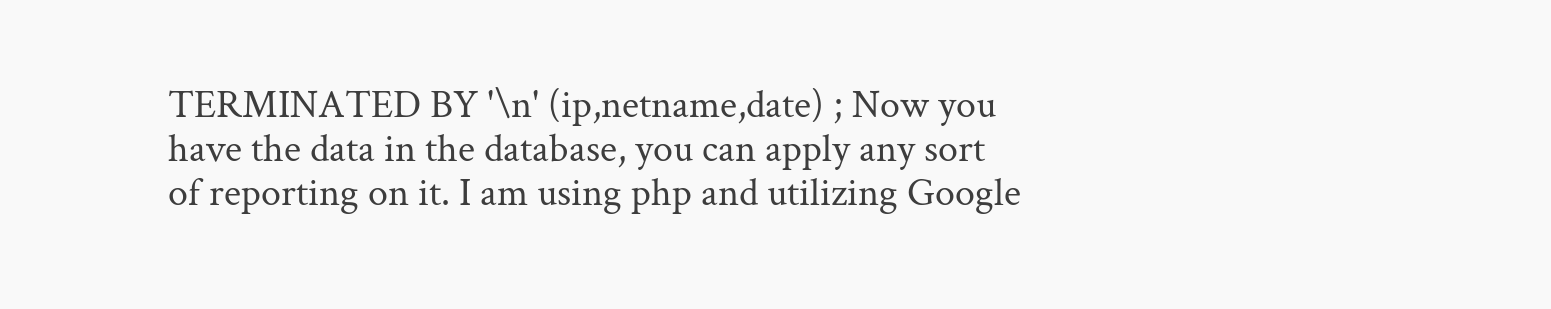TERMINATED BY '\n' (ip,netname,date) ; Now you have the data in the database, you can apply any sort of reporting on it. I am using php and utilizing Google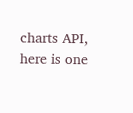charts API, here is one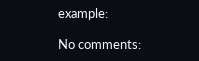example:

No comments: